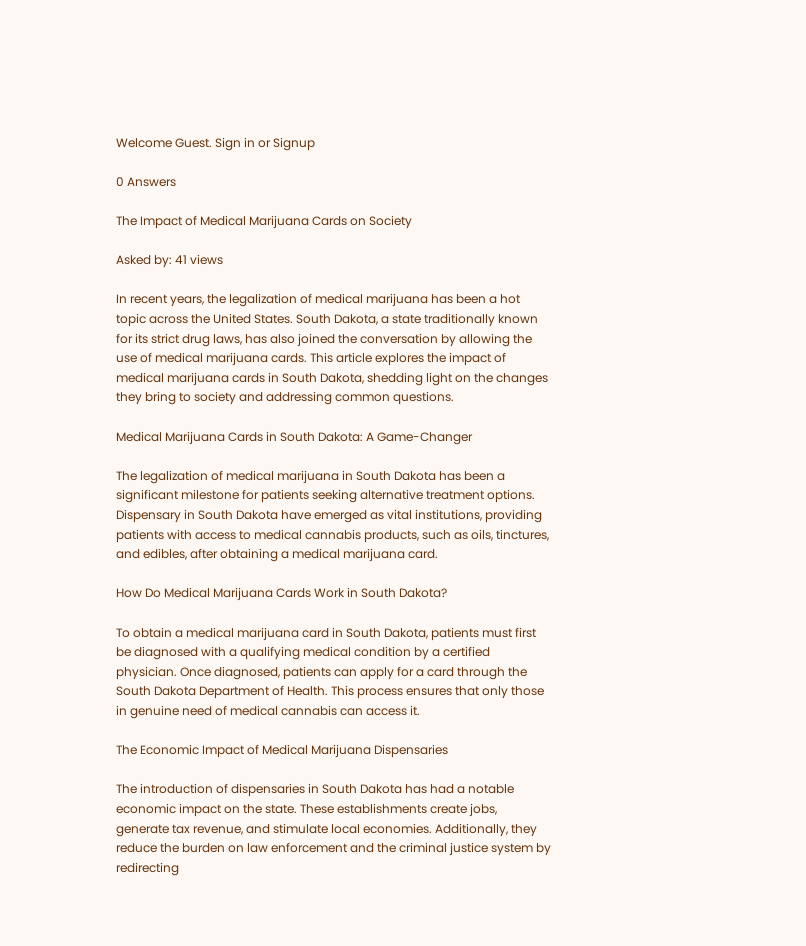Welcome Guest. Sign in or Signup

0 Answers

The Impact of Medical Marijuana Cards on Society

Asked by: 41 views

In recent years, the legalization of medical marijuana has been a hot topic across the United States. South Dakota, a state traditionally known for its strict drug laws, has also joined the conversation by allowing the use of medical marijuana cards. This article explores the impact of medical marijuana cards in South Dakota, shedding light on the changes they bring to society and addressing common questions.

Medical Marijuana Cards in South Dakota: A Game-Changer

The legalization of medical marijuana in South Dakota has been a significant milestone for patients seeking alternative treatment options. Dispensary in South Dakota have emerged as vital institutions, providing patients with access to medical cannabis products, such as oils, tinctures, and edibles, after obtaining a medical marijuana card.

How Do Medical Marijuana Cards Work in South Dakota?

To obtain a medical marijuana card in South Dakota, patients must first be diagnosed with a qualifying medical condition by a certified physician. Once diagnosed, patients can apply for a card through the South Dakota Department of Health. This process ensures that only those in genuine need of medical cannabis can access it.

The Economic Impact of Medical Marijuana Dispensaries

The introduction of dispensaries in South Dakota has had a notable economic impact on the state. These establishments create jobs, generate tax revenue, and stimulate local economies. Additionally, they reduce the burden on law enforcement and the criminal justice system by redirecting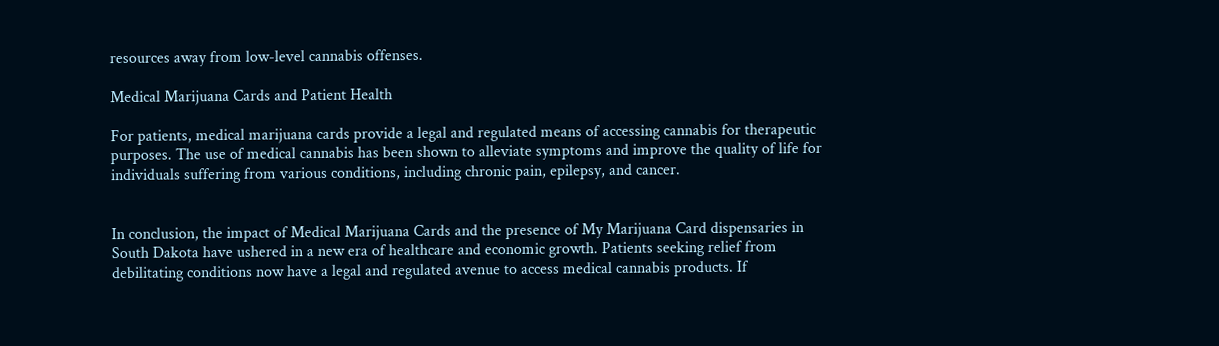resources away from low-level cannabis offenses.

Medical Marijuana Cards and Patient Health

For patients, medical marijuana cards provide a legal and regulated means of accessing cannabis for therapeutic purposes. The use of medical cannabis has been shown to alleviate symptoms and improve the quality of life for individuals suffering from various conditions, including chronic pain, epilepsy, and cancer.


In conclusion, the impact of Medical Marijuana Cards and the presence of My Marijuana Card dispensaries in South Dakota have ushered in a new era of healthcare and economic growth. Patients seeking relief from debilitating conditions now have a legal and regulated avenue to access medical cannabis products. If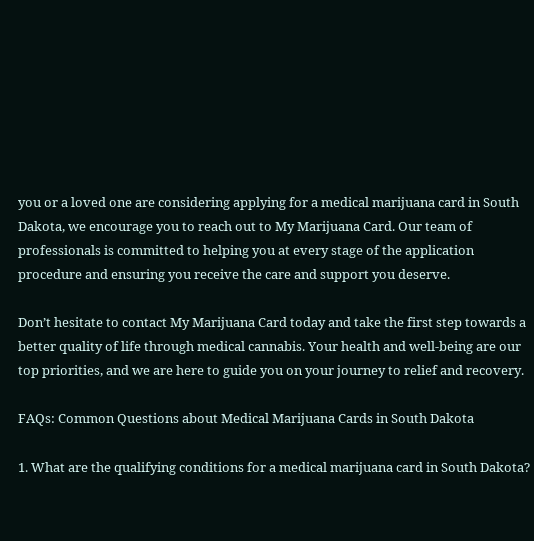you or a loved one are considering applying for a medical marijuana card in South Dakota, we encourage you to reach out to My Marijuana Card. Our team of professionals is committed to helping you at every stage of the application procedure and ensuring you receive the care and support you deserve.

Don’t hesitate to contact My Marijuana Card today and take the first step towards a better quality of life through medical cannabis. Your health and well-being are our top priorities, and we are here to guide you on your journey to relief and recovery.

FAQs: Common Questions about Medical Marijuana Cards in South Dakota

1. What are the qualifying conditions for a medical marijuana card in South Dakota?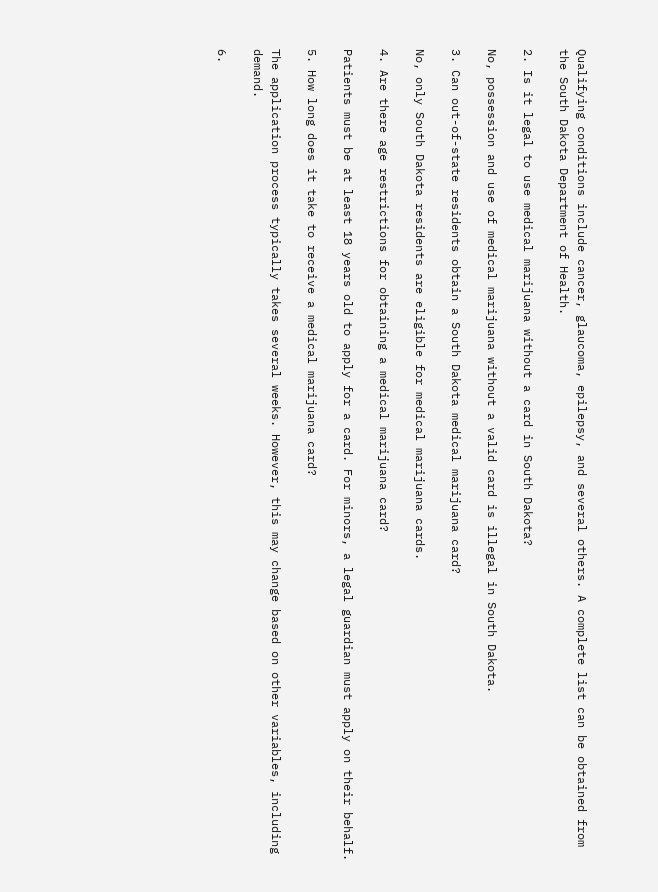Qualifying conditions include cancer, glaucoma, epilepsy, and several others. A complete list can be obtained from the South Dakota Department of Health.

2. Is it legal to use medical marijuana without a card in South Dakota?

No, possession and use of medical marijuana without a valid card is illegal in South Dakota.

3. Can out-of-state residents obtain a South Dakota medical marijuana card?

No, only South Dakota residents are eligible for medical marijuana cards.

4. Are there age restrictions for obtaining a medical marijuana card?

Patients must be at least 18 years old to apply for a card. For minors, a legal guardian must apply on their behalf.

5. How long does it take to receive a medical marijuana card?

The application process typically takes several weeks. However, this may change based on other variables, including demand.

6.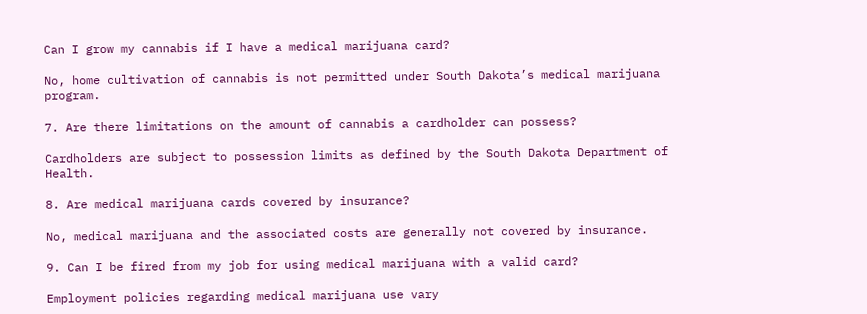Can I grow my cannabis if I have a medical marijuana card?

No, home cultivation of cannabis is not permitted under South Dakota’s medical marijuana program.

7. Are there limitations on the amount of cannabis a cardholder can possess?

Cardholders are subject to possession limits as defined by the South Dakota Department of Health.

8. Are medical marijuana cards covered by insurance?

No, medical marijuana and the associated costs are generally not covered by insurance.

9. Can I be fired from my job for using medical marijuana with a valid card?

Employment policies regarding medical marijuana use vary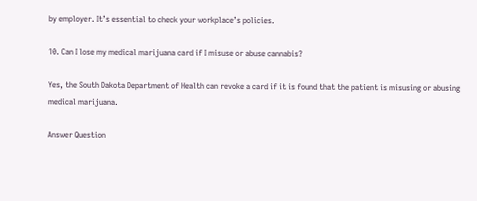by employer. It’s essential to check your workplace’s policies.

10. Can I lose my medical marijuana card if I misuse or abuse cannabis?

Yes, the South Dakota Department of Health can revoke a card if it is found that the patient is misusing or abusing medical marijuana.

Answer Question